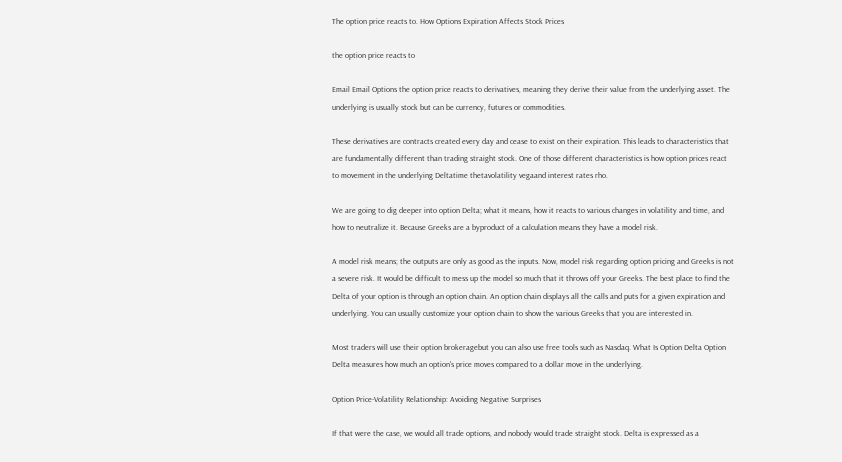The option price reacts to. How Options Expiration Affects Stock Prices

the option price reacts to

Email Email Options the option price reacts to derivatives, meaning they derive their value from the underlying asset. The underlying is usually stock but can be currency, futures or commodities.

These derivatives are contracts created every day and cease to exist on their expiration. This leads to characteristics that are fundamentally different than trading straight stock. One of those different characteristics is how option prices react to movement in the underlying Deltatime thetavolatility vegaand interest rates rho.

We are going to dig deeper into option Delta; what it means, how it reacts to various changes in volatility and time, and how to neutralize it. Because Greeks are a byproduct of a calculation means they have a model risk.

A model risk means; the outputs are only as good as the inputs. Now, model risk regarding option pricing and Greeks is not a severe risk. It would be difficult to mess up the model so much that it throws off your Greeks. The best place to find the Delta of your option is through an option chain. An option chain displays all the calls and puts for a given expiration and underlying. You can usually customize your option chain to show the various Greeks that you are interested in.

Most traders will use their option brokeragebut you can also use free tools such as Nasdaq. What Is Option Delta Option Delta measures how much an option's price moves compared to a dollar move in the underlying.

Option Price-Volatility Relationship: Avoiding Negative Surprises

If that were the case, we would all trade options, and nobody would trade straight stock. Delta is expressed as a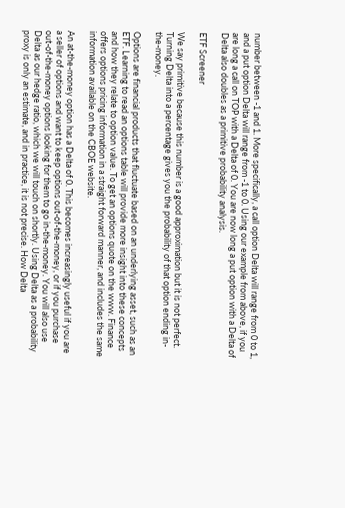number between -1 and 1. More specifically, a call option Delta will range from 0 to 1, and a put option Delta will range from -1 to 0. Using our example from above, if you are long a call on TOP with a Delta of 0. You are now long a put option with a Delta of Delta also doubles as a primitive probability analysis.

ETF Screener

We say primitive because this number is a good approximation but it is not perfect. Turning Delta into a percentage gives you the probability of that option ending in-the-money.

Options are financial products that fluctuate based on an underlying asset, such as an ETF. Learning to read an options table will provide more insight into these concepts and how they relate to option value. To get an options quote on the www. Finance offers options pricing information in a straight forward manner, and includes the same information available on the CBOE website.

An at-the-money option has a Delta of 0. This becomes increasingly useful if you are a seller of options and want to keep options out-of-the-money, or if you purchase out-of-the-money options looking for them to go in-the-money. You will also use Delta as our hedge ratio, which we will touch on shortly. Using Delta as a probability proxy is only an estimate, and in practice, it is not precise. How Delta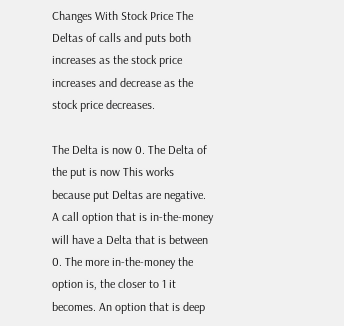Changes With Stock Price The Deltas of calls and puts both increases as the stock price increases and decrease as the stock price decreases.

The Delta is now 0. The Delta of the put is now This works because put Deltas are negative. A call option that is in-the-money will have a Delta that is between 0. The more in-the-money the option is, the closer to 1 it becomes. An option that is deep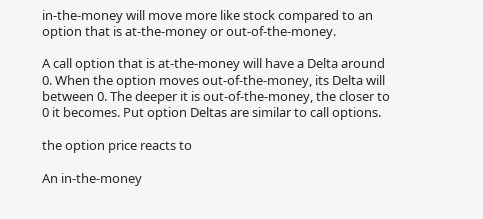in-the-money will move more like stock compared to an option that is at-the-money or out-of-the-money.

A call option that is at-the-money will have a Delta around 0. When the option moves out-of-the-money, its Delta will between 0. The deeper it is out-of-the-money, the closer to 0 it becomes. Put option Deltas are similar to call options.

the option price reacts to

An in-the-money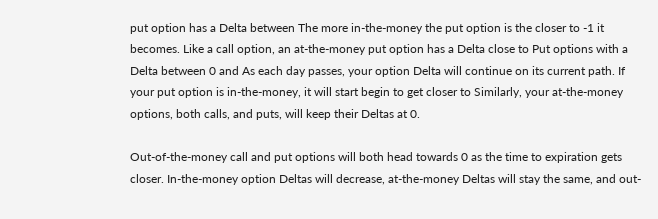put option has a Delta between The more in-the-money the put option is the closer to -1 it becomes. Like a call option, an at-the-money put option has a Delta close to Put options with a Delta between 0 and As each day passes, your option Delta will continue on its current path. If your put option is in-the-money, it will start begin to get closer to Similarly, your at-the-money options, both calls, and puts, will keep their Deltas at 0.

Out-of-the-money call and put options will both head towards 0 as the time to expiration gets closer. In-the-money option Deltas will decrease, at-the-money Deltas will stay the same, and out-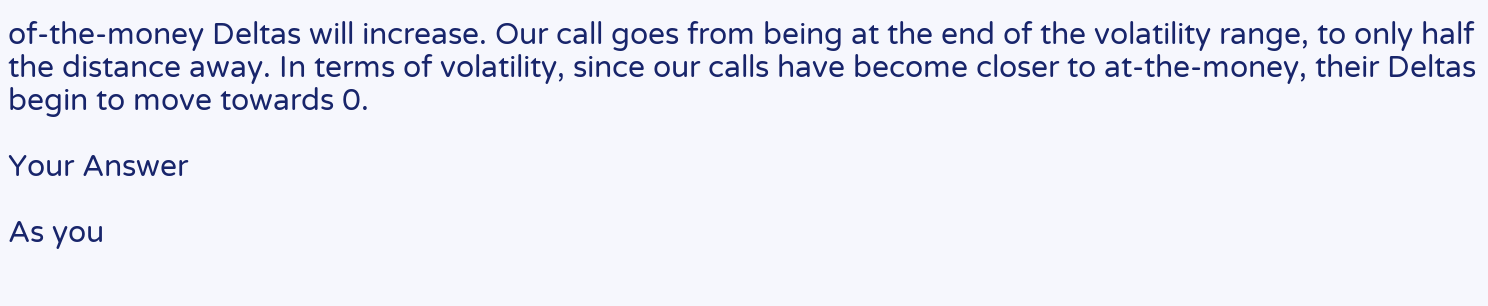of-the-money Deltas will increase. Our call goes from being at the end of the volatility range, to only half the distance away. In terms of volatility, since our calls have become closer to at-the-money, their Deltas begin to move towards 0.

Your Answer

As you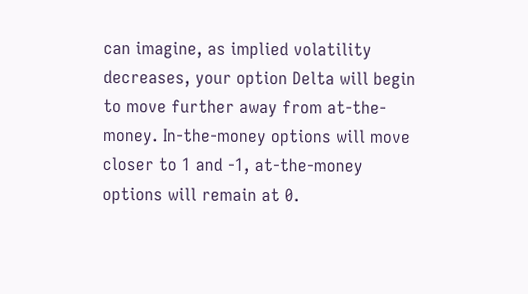can imagine, as implied volatility decreases, your option Delta will begin to move further away from at-the-money. In-the-money options will move closer to 1 and -1, at-the-money options will remain at 0.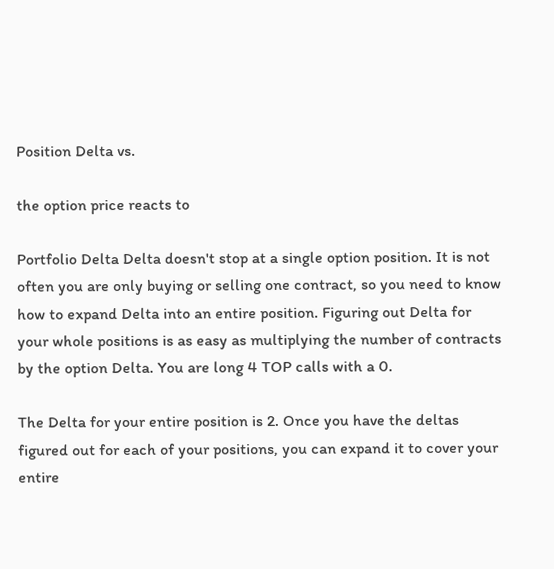Position Delta vs.

the option price reacts to

Portfolio Delta Delta doesn't stop at a single option position. It is not often you are only buying or selling one contract, so you need to know how to expand Delta into an entire position. Figuring out Delta for your whole positions is as easy as multiplying the number of contracts by the option Delta. You are long 4 TOP calls with a 0.

The Delta for your entire position is 2. Once you have the deltas figured out for each of your positions, you can expand it to cover your entire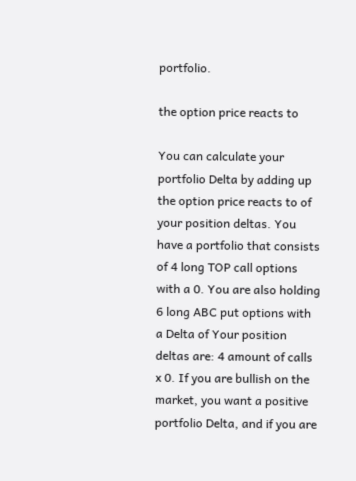portfolio.

the option price reacts to

You can calculate your portfolio Delta by adding up the option price reacts to of your position deltas. You have a portfolio that consists of 4 long TOP call options with a 0. You are also holding 6 long ABC put options with a Delta of Your position deltas are: 4 amount of calls x 0. If you are bullish on the market, you want a positive portfolio Delta, and if you are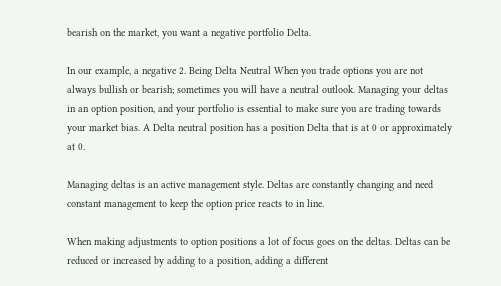bearish on the market, you want a negative portfolio Delta.

In our example, a negative 2. Being Delta Neutral When you trade options you are not always bullish or bearish; sometimes you will have a neutral outlook. Managing your deltas in an option position, and your portfolio is essential to make sure you are trading towards your market bias. A Delta neutral position has a position Delta that is at 0 or approximately at 0.

Managing deltas is an active management style. Deltas are constantly changing and need constant management to keep the option price reacts to in line.

When making adjustments to option positions a lot of focus goes on the deltas. Deltas can be reduced or increased by adding to a position, adding a different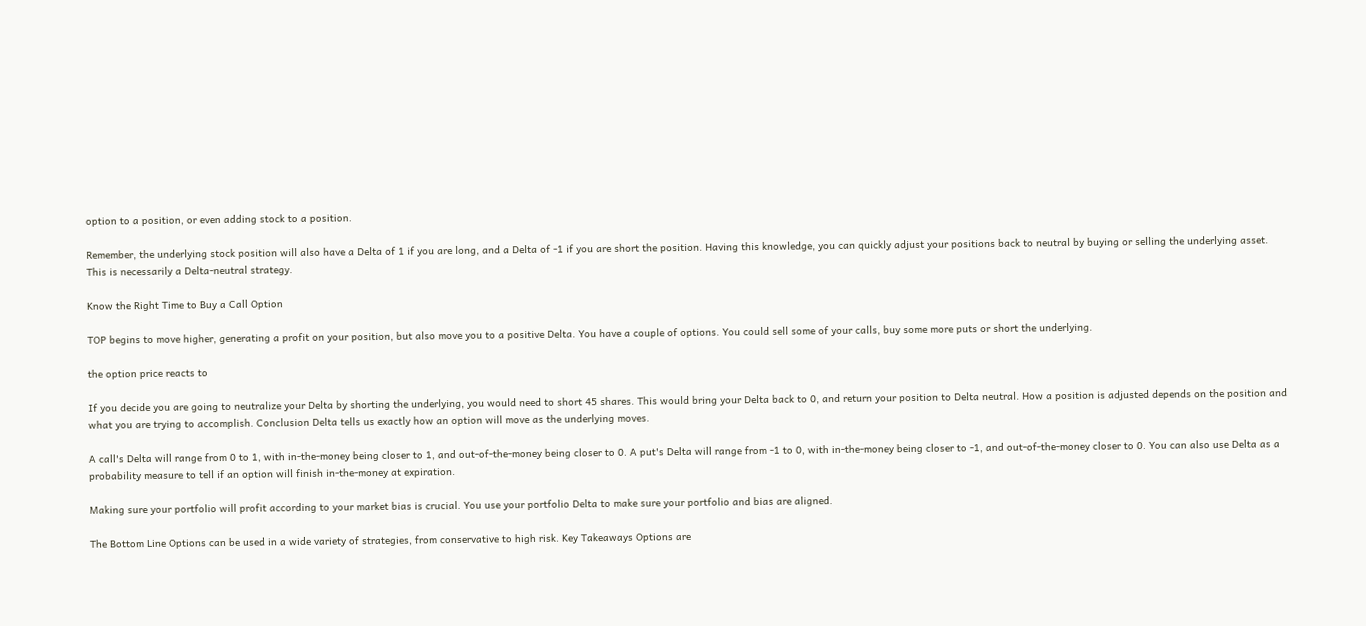option to a position, or even adding stock to a position.

Remember, the underlying stock position will also have a Delta of 1 if you are long, and a Delta of -1 if you are short the position. Having this knowledge, you can quickly adjust your positions back to neutral by buying or selling the underlying asset. This is necessarily a Delta-neutral strategy.

Know the Right Time to Buy a Call Option

TOP begins to move higher, generating a profit on your position, but also move you to a positive Delta. You have a couple of options. You could sell some of your calls, buy some more puts or short the underlying.

the option price reacts to

If you decide you are going to neutralize your Delta by shorting the underlying, you would need to short 45 shares. This would bring your Delta back to 0, and return your position to Delta neutral. How a position is adjusted depends on the position and what you are trying to accomplish. Conclusion Delta tells us exactly how an option will move as the underlying moves.

A call's Delta will range from 0 to 1, with in-the-money being closer to 1, and out-of-the-money being closer to 0. A put's Delta will range from -1 to 0, with in-the-money being closer to -1, and out-of-the-money closer to 0. You can also use Delta as a probability measure to tell if an option will finish in-the-money at expiration.

Making sure your portfolio will profit according to your market bias is crucial. You use your portfolio Delta to make sure your portfolio and bias are aligned.

The Bottom Line Options can be used in a wide variety of strategies, from conservative to high risk. Key Takeaways Options are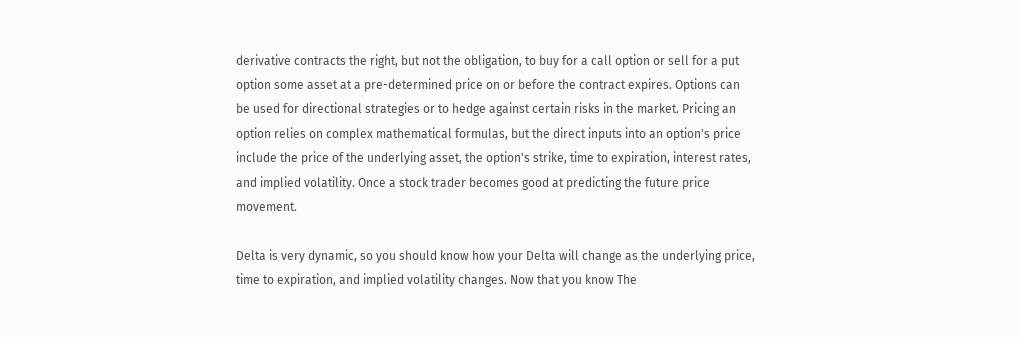derivative contracts the right, but not the obligation, to buy for a call option or sell for a put option some asset at a pre-determined price on or before the contract expires. Options can be used for directional strategies or to hedge against certain risks in the market. Pricing an option relies on complex mathematical formulas, but the direct inputs into an option's price include the price of the underlying asset, the option's strike, time to expiration, interest rates, and implied volatility. Once a stock trader becomes good at predicting the future price movement.

Delta is very dynamic, so you should know how your Delta will change as the underlying price, time to expiration, and implied volatility changes. Now that you know The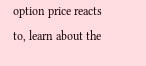option price reacts to, learn about the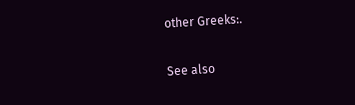other Greeks:.

See also